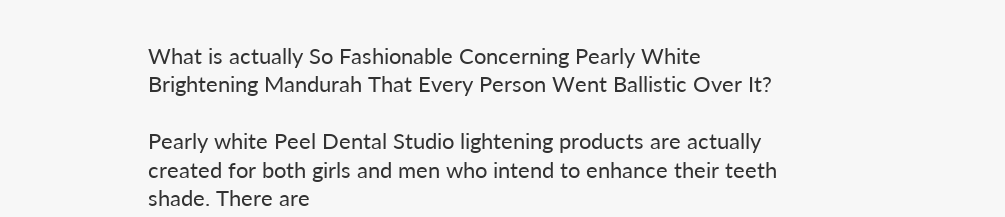What is actually So Fashionable Concerning Pearly White Brightening Mandurah That Every Person Went Ballistic Over It?

Pearly white Peel Dental Studio lightening products are actually created for both girls and men who intend to enhance their teeth shade. There are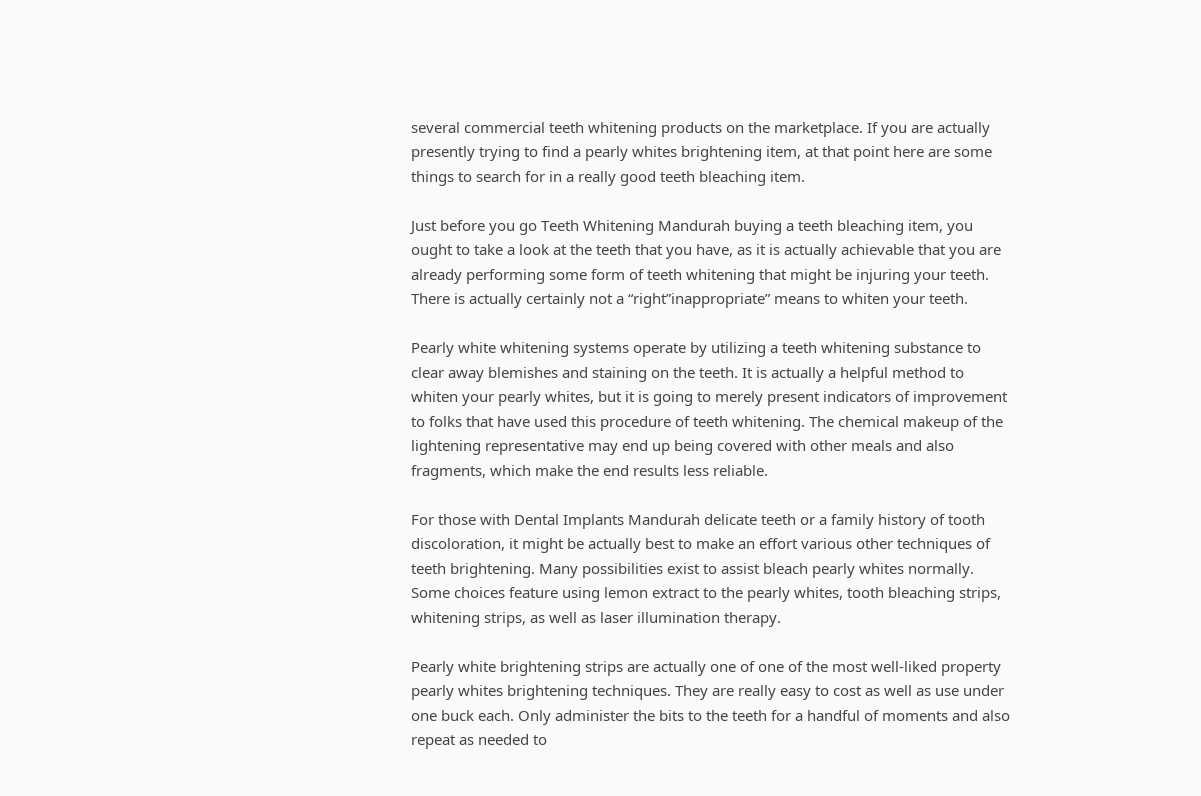several commercial teeth whitening products on the marketplace. If you are actually presently trying to find a pearly whites brightening item, at that point here are some things to search for in a really good teeth bleaching item.

Just before you go Teeth Whitening Mandurah buying a teeth bleaching item, you ought to take a look at the teeth that you have, as it is actually achievable that you are already performing some form of teeth whitening that might be injuring your teeth. There is actually certainly not a “right”inappropriate” means to whiten your teeth.

Pearly white whitening systems operate by utilizing a teeth whitening substance to clear away blemishes and staining on the teeth. It is actually a helpful method to whiten your pearly whites, but it is going to merely present indicators of improvement to folks that have used this procedure of teeth whitening. The chemical makeup of the lightening representative may end up being covered with other meals and also fragments, which make the end results less reliable.

For those with Dental Implants Mandurah delicate teeth or a family history of tooth discoloration, it might be actually best to make an effort various other techniques of teeth brightening. Many possibilities exist to assist bleach pearly whites normally. Some choices feature using lemon extract to the pearly whites, tooth bleaching strips, whitening strips, as well as laser illumination therapy.

Pearly white brightening strips are actually one of one of the most well-liked property pearly whites brightening techniques. They are really easy to cost as well as use under one buck each. Only administer the bits to the teeth for a handful of moments and also repeat as needed to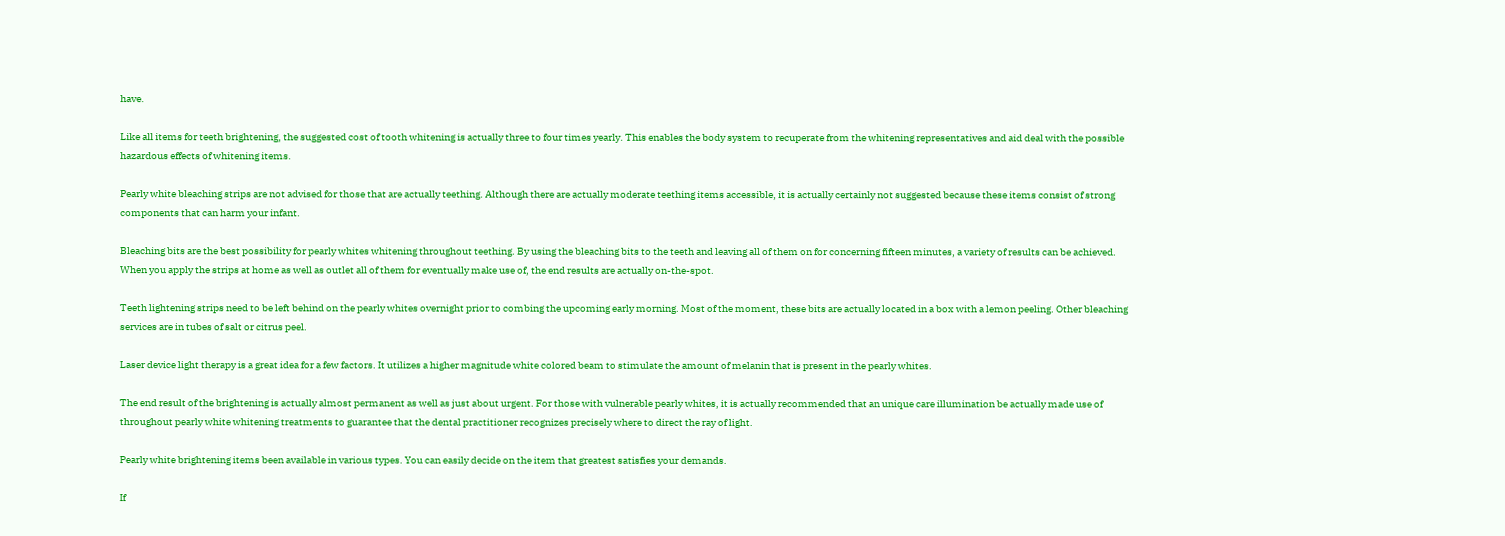have.

Like all items for teeth brightening, the suggested cost of tooth whitening is actually three to four times yearly. This enables the body system to recuperate from the whitening representatives and aid deal with the possible hazardous effects of whitening items.

Pearly white bleaching strips are not advised for those that are actually teething. Although there are actually moderate teething items accessible, it is actually certainly not suggested because these items consist of strong components that can harm your infant.

Bleaching bits are the best possibility for pearly whites whitening throughout teething. By using the bleaching bits to the teeth and leaving all of them on for concerning fifteen minutes, a variety of results can be achieved. When you apply the strips at home as well as outlet all of them for eventually make use of, the end results are actually on-the-spot.

Teeth lightening strips need to be left behind on the pearly whites overnight prior to combing the upcoming early morning. Most of the moment, these bits are actually located in a box with a lemon peeling. Other bleaching services are in tubes of salt or citrus peel.

Laser device light therapy is a great idea for a few factors. It utilizes a higher magnitude white colored beam to stimulate the amount of melanin that is present in the pearly whites.

The end result of the brightening is actually almost permanent as well as just about urgent. For those with vulnerable pearly whites, it is actually recommended that an unique care illumination be actually made use of throughout pearly white whitening treatments to guarantee that the dental practitioner recognizes precisely where to direct the ray of light.

Pearly white brightening items been available in various types. You can easily decide on the item that greatest satisfies your demands.

If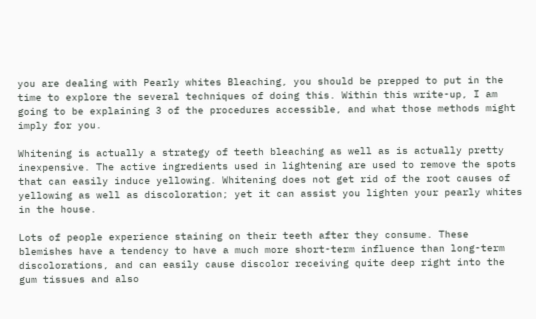you are dealing with Pearly whites Bleaching, you should be prepped to put in the time to explore the several techniques of doing this. Within this write-up, I am going to be explaining 3 of the procedures accessible, and what those methods might imply for you.

Whitening is actually a strategy of teeth bleaching as well as is actually pretty inexpensive. The active ingredients used in lightening are used to remove the spots that can easily induce yellowing. Whitening does not get rid of the root causes of yellowing as well as discoloration; yet it can assist you lighten your pearly whites in the house.

Lots of people experience staining on their teeth after they consume. These blemishes have a tendency to have a much more short-term influence than long-term discolorations, and can easily cause discolor receiving quite deep right into the gum tissues and also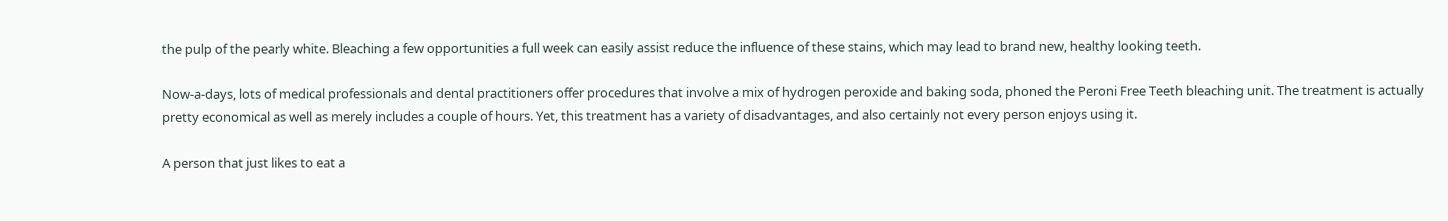the pulp of the pearly white. Bleaching a few opportunities a full week can easily assist reduce the influence of these stains, which may lead to brand new, healthy looking teeth.

Now-a-days, lots of medical professionals and dental practitioners offer procedures that involve a mix of hydrogen peroxide and baking soda, phoned the Peroni Free Teeth bleaching unit. The treatment is actually pretty economical as well as merely includes a couple of hours. Yet, this treatment has a variety of disadvantages, and also certainly not every person enjoys using it.

A person that just likes to eat a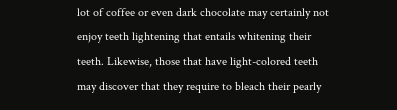lot of coffee or even dark chocolate may certainly not enjoy teeth lightening that entails whitening their teeth. Likewise, those that have light-colored teeth may discover that they require to bleach their pearly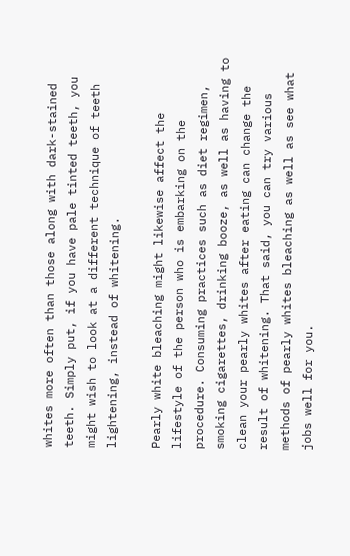whites more often than those along with dark-stained teeth. Simply put, if you have pale tinted teeth, you might wish to look at a different technique of teeth lightening, instead of whitening.

Pearly white bleaching might likewise affect the lifestyle of the person who is embarking on the procedure. Consuming practices such as diet regimen, smoking cigarettes, drinking booze, as well as having to clean your pearly whites after eating can change the result of whitening. That said, you can try various methods of pearly whites bleaching as well as see what jobs well for you.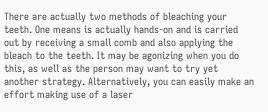There are actually two methods of bleaching your teeth. One means is actually hands-on and is carried out by receiving a small comb and also applying the bleach to the teeth. It may be agonizing when you do this, as well as the person may want to try yet another strategy. Alternatively, you can easily make an effort making use of a laser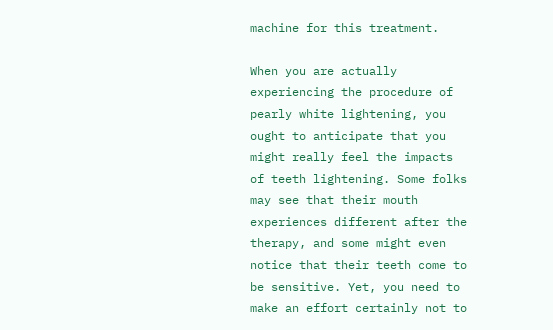machine for this treatment.

When you are actually experiencing the procedure of pearly white lightening, you ought to anticipate that you might really feel the impacts of teeth lightening. Some folks may see that their mouth experiences different after the therapy, and some might even notice that their teeth come to be sensitive. Yet, you need to make an effort certainly not to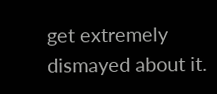get extremely dismayed about it.